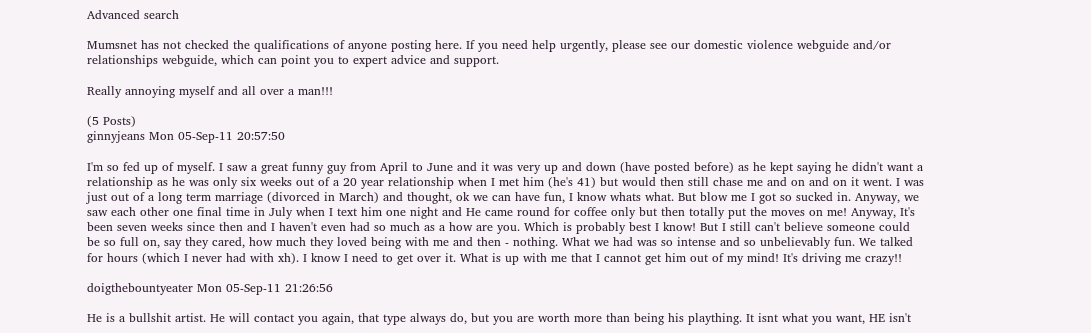Advanced search

Mumsnet has not checked the qualifications of anyone posting here. If you need help urgently, please see our domestic violence webguide and/or relationships webguide, which can point you to expert advice and support.

Really annoying myself and all over a man!!!

(5 Posts)
ginnyjeans Mon 05-Sep-11 20:57:50

I'm so fed up of myself. I saw a great funny guy from April to June and it was very up and down (have posted before) as he kept saying he didn't want a relationship as he was only six weeks out of a 20 year relationship when I met him (he's 41) but would then still chase me and on and on it went. I was just out of a long term marriage (divorced in March) and thought, ok we can have fun, I know whats what. But blow me I got so sucked in. Anyway, we saw each other one final time in July when I text him one night and He came round for coffee only but then totally put the moves on me! Anyway, It's been seven weeks since then and I haven't even had so much as a how are you. Which is probably best I know! But I still can't believe someone could be so full on, say they cared, how much they loved being with me and then - nothing. What we had was so intense and so unbelievably fun. We talked for hours (which I never had with xh). I know I need to get over it. What is up with me that I cannot get him out of my mind! It's driving me crazy!!

doigthebountyeater Mon 05-Sep-11 21:26:56

He is a bullshit artist. He will contact you again, that type always do, but you are worth more than being his plaything. It isnt what you want, HE isn't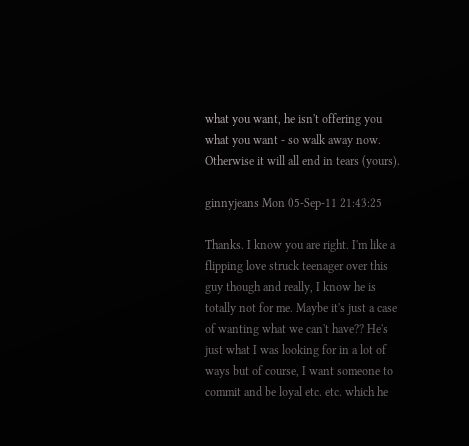what you want, he isn't offering you what you want - so walk away now. Otherwise it will all end in tears (yours).

ginnyjeans Mon 05-Sep-11 21:43:25

Thanks. I know you are right. I'm like a flipping love struck teenager over this guy though and really, I know he is totally not for me. Maybe it's just a case of wanting what we can't have?? He's just what I was looking for in a lot of ways but of course, I want someone to commit and be loyal etc. etc. which he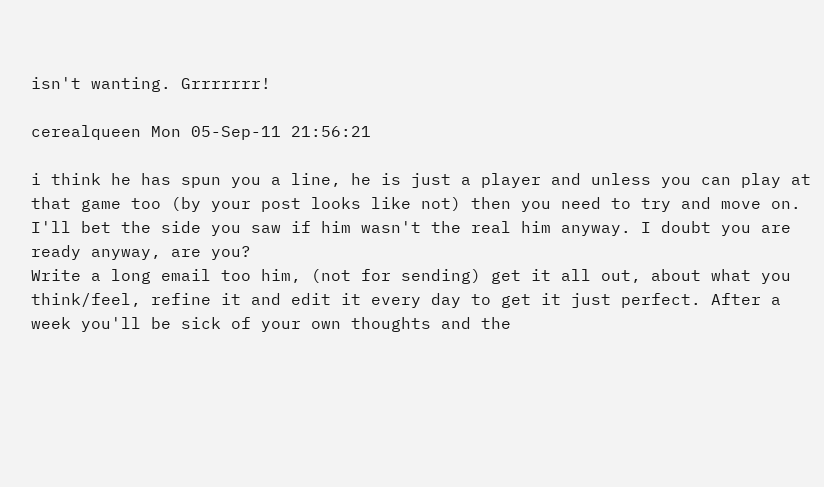isn't wanting. Grrrrrrr!

cerealqueen Mon 05-Sep-11 21:56:21

i think he has spun you a line, he is just a player and unless you can play at that game too (by your post looks like not) then you need to try and move on. I'll bet the side you saw if him wasn't the real him anyway. I doubt you are ready anyway, are you?
Write a long email too him, (not for sending) get it all out, about what you think/feel, refine it and edit it every day to get it just perfect. After a week you'll be sick of your own thoughts and the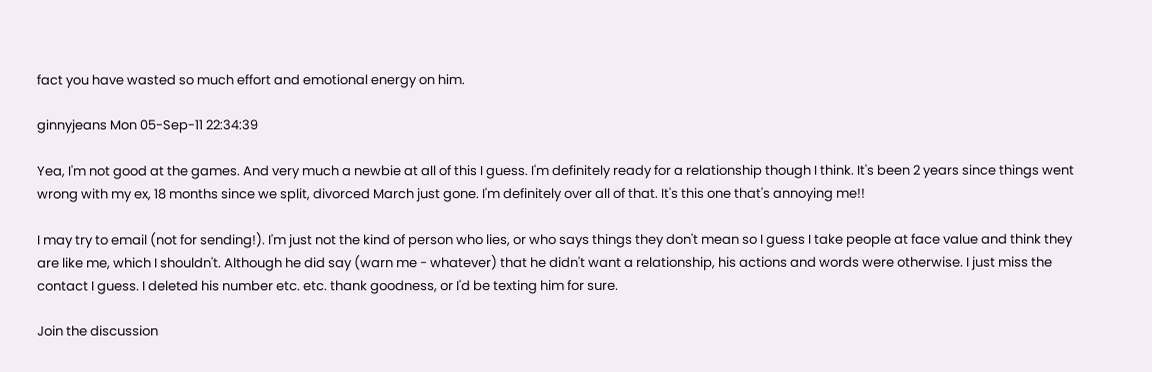fact you have wasted so much effort and emotional energy on him.

ginnyjeans Mon 05-Sep-11 22:34:39

Yea, I'm not good at the games. And very much a newbie at all of this I guess. I'm definitely ready for a relationship though I think. It's been 2 years since things went wrong with my ex, 18 months since we split, divorced March just gone. I'm definitely over all of that. It's this one that's annoying me!!

I may try to email (not for sending!). I'm just not the kind of person who lies, or who says things they don't mean so I guess I take people at face value and think they are like me, which I shouldn't. Although he did say (warn me - whatever) that he didn't want a relationship, his actions and words were otherwise. I just miss the contact I guess. I deleted his number etc. etc. thank goodness, or I'd be texting him for sure.

Join the discussion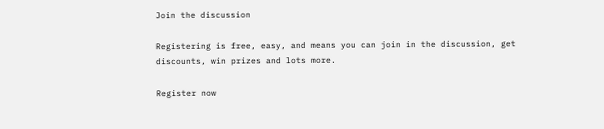Join the discussion

Registering is free, easy, and means you can join in the discussion, get discounts, win prizes and lots more.

Register now